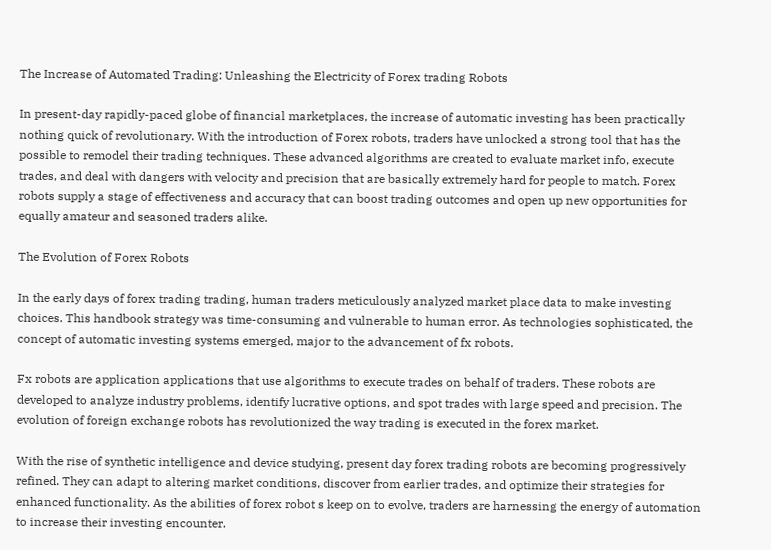The Increase of Automated Trading: Unleashing the Electricity of Forex trading Robots

In present-day rapidly-paced globe of financial marketplaces, the increase of automatic investing has been practically nothing quick of revolutionary. With the introduction of Forex robots, traders have unlocked a strong tool that has the possible to remodel their trading techniques. These advanced algorithms are created to evaluate market info, execute trades, and deal with dangers with velocity and precision that are basically extremely hard for people to match. Forex robots supply a stage of effectiveness and accuracy that can boost trading outcomes and open up new opportunities for equally amateur and seasoned traders alike.

The Evolution of Forex Robots

In the early days of forex trading trading, human traders meticulously analyzed market place data to make investing choices. This handbook strategy was time-consuming and vulnerable to human error. As technologies sophisticated, the concept of automatic investing systems emerged, major to the advancement of fx robots.

Fx robots are application applications that use algorithms to execute trades on behalf of traders. These robots are developed to analyze industry problems, identify lucrative options, and spot trades with large speed and precision. The evolution of foreign exchange robots has revolutionized the way trading is executed in the forex market.

With the rise of synthetic intelligence and device studying, present day forex trading robots are becoming progressively refined. They can adapt to altering market conditions, discover from earlier trades, and optimize their strategies for enhanced functionality. As the abilities of forex robot s keep on to evolve, traders are harnessing the energy of automation to increase their investing encounter.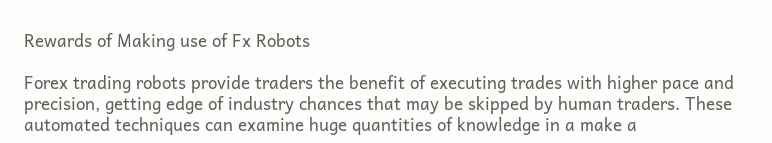Rewards of Making use of Fx Robots

Forex trading robots provide traders the benefit of executing trades with higher pace and precision, getting edge of industry chances that may be skipped by human traders. These automated techniques can examine huge quantities of knowledge in a make a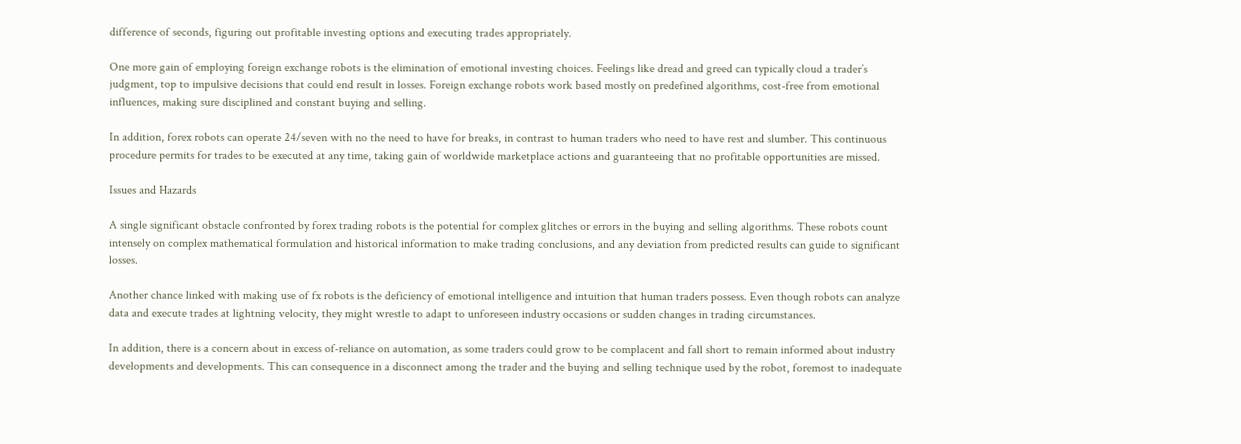difference of seconds, figuring out profitable investing options and executing trades appropriately.

One more gain of employing foreign exchange robots is the elimination of emotional investing choices. Feelings like dread and greed can typically cloud a trader’s judgment, top to impulsive decisions that could end result in losses. Foreign exchange robots work based mostly on predefined algorithms, cost-free from emotional influences, making sure disciplined and constant buying and selling.

In addition, forex robots can operate 24/seven with no the need to have for breaks, in contrast to human traders who need to have rest and slumber. This continuous procedure permits for trades to be executed at any time, taking gain of worldwide marketplace actions and guaranteeing that no profitable opportunities are missed.

Issues and Hazards

A single significant obstacle confronted by forex trading robots is the potential for complex glitches or errors in the buying and selling algorithms. These robots count intensely on complex mathematical formulation and historical information to make trading conclusions, and any deviation from predicted results can guide to significant losses.

Another chance linked with making use of fx robots is the deficiency of emotional intelligence and intuition that human traders possess. Even though robots can analyze data and execute trades at lightning velocity, they might wrestle to adapt to unforeseen industry occasions or sudden changes in trading circumstances.

In addition, there is a concern about in excess of-reliance on automation, as some traders could grow to be complacent and fall short to remain informed about industry developments and developments. This can consequence in a disconnect among the trader and the buying and selling technique used by the robot, foremost to inadequate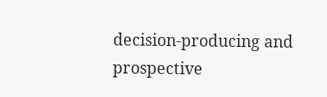decision-producing and prospective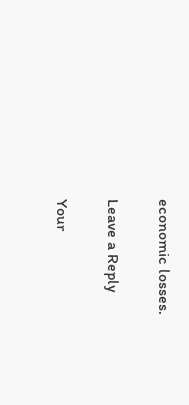economic losses.

Leave a Reply

Your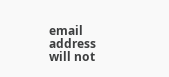email address will not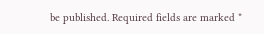be published. Required fields are marked *